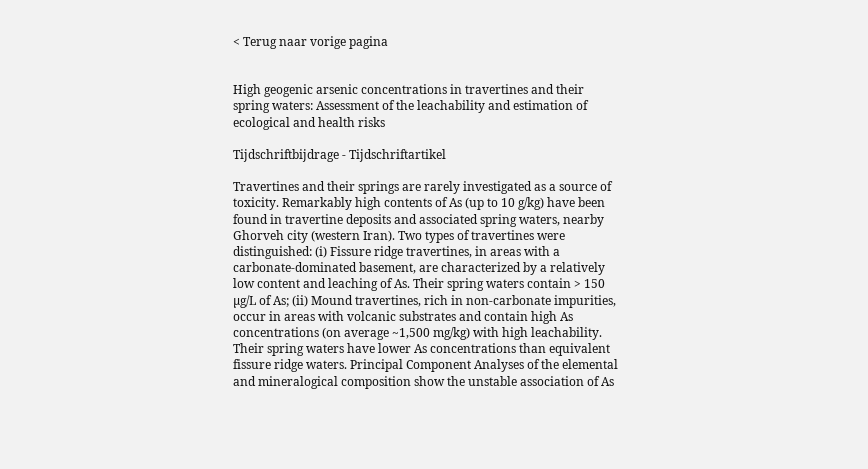< Terug naar vorige pagina


High geogenic arsenic concentrations in travertines and their spring waters: Assessment of the leachability and estimation of ecological and health risks

Tijdschriftbijdrage - Tijdschriftartikel

Travertines and their springs are rarely investigated as a source of toxicity. Remarkably high contents of As (up to 10 g/kg) have been found in travertine deposits and associated spring waters, nearby Ghorveh city (western Iran). Two types of travertines were distinguished: (i) Fissure ridge travertines, in areas with a carbonate-dominated basement, are characterized by a relatively low content and leaching of As. Their spring waters contain > 150 µg/L of As; (ii) Mound travertines, rich in non-carbonate impurities, occur in areas with volcanic substrates and contain high As concentrations (on average ~1,500 mg/kg) with high leachability. Their spring waters have lower As concentrations than equivalent fissure ridge waters. Principal Component Analyses of the elemental and mineralogical composition show the unstable association of As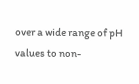over a wide range of pH values to non-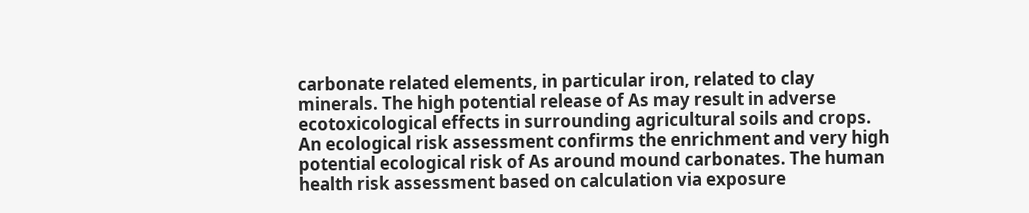carbonate related elements, in particular iron, related to clay minerals. The high potential release of As may result in adverse ecotoxicological effects in surrounding agricultural soils and crops. An ecological risk assessment confirms the enrichment and very high potential ecological risk of As around mound carbonates. The human health risk assessment based on calculation via exposure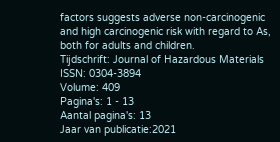factors suggests adverse non-carcinogenic and high carcinogenic risk with regard to As, both for adults and children.
Tijdschrift: Journal of Hazardous Materials
ISSN: 0304-3894
Volume: 409
Pagina's: 1 - 13
Aantal pagina's: 13
Jaar van publicatie:2021